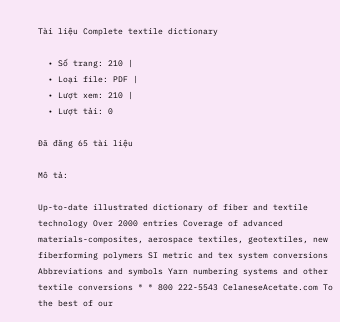Tài liệu Complete textile dictionary

  • Số trang: 210 |
  • Loại file: PDF |
  • Lượt xem: 210 |
  • Lượt tải: 0

Đã đăng 65 tài liệu

Mô tả:

Up-to-date illustrated dictionary of fiber and textile technology Over 2000 entries Coverage of advanced materials-composites, aerospace textiles, geotextiles, new fiberforming polymers SI metric and tex system conversions Abbreviations and symbols Yarn numbering systems and other textile conversions ® ® 800 222-5543 CelaneseAcetate.com To the best of our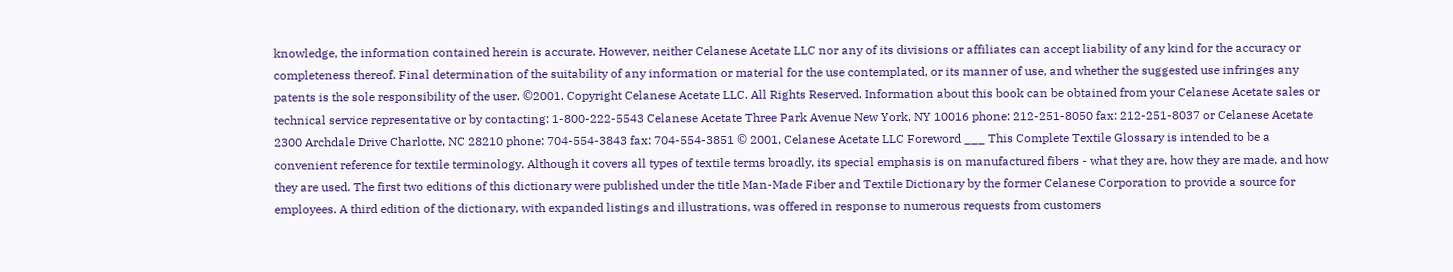knowledge, the information contained herein is accurate. However, neither Celanese Acetate LLC nor any of its divisions or affiliates can accept liability of any kind for the accuracy or completeness thereof. Final determination of the suitability of any information or material for the use contemplated, or its manner of use, and whether the suggested use infringes any patents is the sole responsibility of the user. ©2001. Copyright Celanese Acetate LLC. All Rights Reserved. Information about this book can be obtained from your Celanese Acetate sales or technical service representative or by contacting: 1-800-222-5543 Celanese Acetate Three Park Avenue New York, NY 10016 phone: 212-251-8050 fax: 212-251-8037 or Celanese Acetate 2300 Archdale Drive Charlotte, NC 28210 phone: 704-554-3843 fax: 704-554-3851 © 2001, Celanese Acetate LLC Foreword ___ This Complete Textile Glossary is intended to be a convenient reference for textile terminology. Although it covers all types of textile terms broadly, its special emphasis is on manufactured fibers - what they are, how they are made, and how they are used. The first two editions of this dictionary were published under the title Man-Made Fiber and Textile Dictionary by the former Celanese Corporation to provide a source for employees. A third edition of the dictionary, with expanded listings and illustrations, was offered in response to numerous requests from customers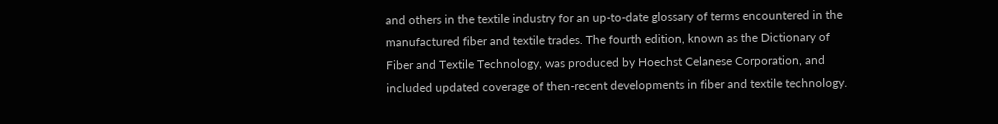and others in the textile industry for an up-to-date glossary of terms encountered in the manufactured fiber and textile trades. The fourth edition, known as the Dictionary of Fiber and Textile Technology, was produced by Hoechst Celanese Corporation, and included updated coverage of then-recent developments in fiber and textile technology.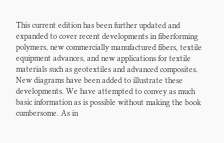This current edition has been further updated and expanded to cover recent developments in fiberforming polymers, new commercially manufactured fibers, textile equipment advances, and new applications for textile materials such as geotextiles and advanced composites. New diagrams have been added to illustrate these developments. We have attempted to convey as much basic information as is possible without making the book cumbersome. As in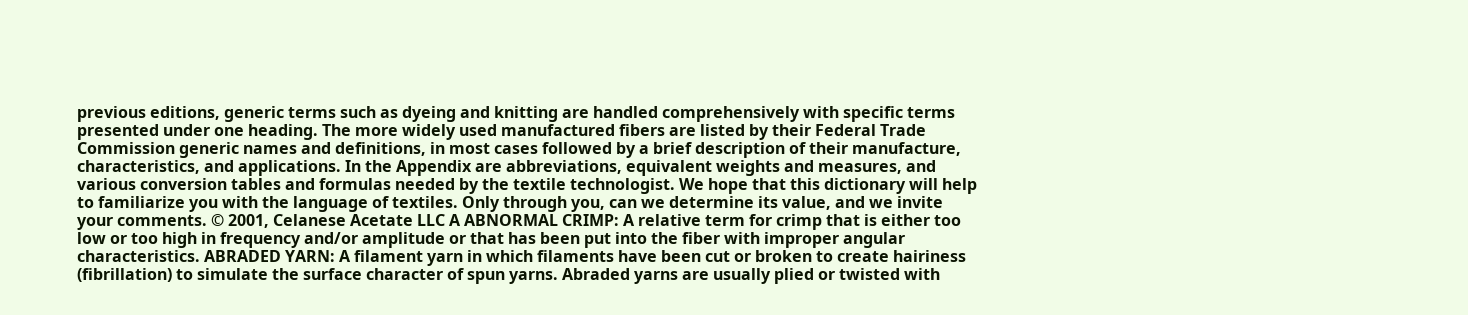previous editions, generic terms such as dyeing and knitting are handled comprehensively with specific terms presented under one heading. The more widely used manufactured fibers are listed by their Federal Trade Commission generic names and definitions, in most cases followed by a brief description of their manufacture, characteristics, and applications. In the Appendix are abbreviations, equivalent weights and measures, and various conversion tables and formulas needed by the textile technologist. We hope that this dictionary will help to familiarize you with the language of textiles. Only through you, can we determine its value, and we invite your comments. © 2001, Celanese Acetate LLC A ABNORMAL CRIMP: A relative term for crimp that is either too low or too high in frequency and/or amplitude or that has been put into the fiber with improper angular characteristics. ABRADED YARN: A filament yarn in which filaments have been cut or broken to create hairiness (fibrillation) to simulate the surface character of spun yarns. Abraded yarns are usually plied or twisted with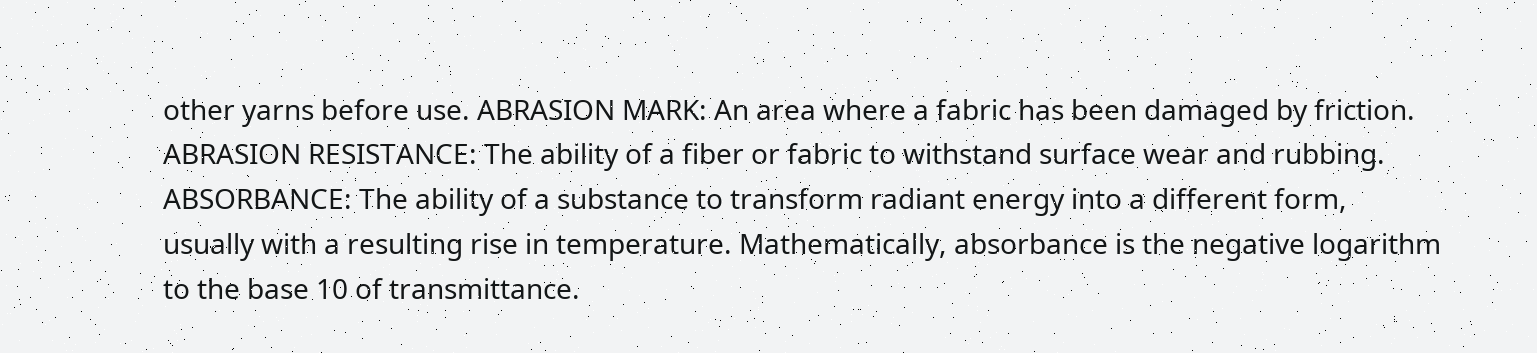other yarns before use. ABRASION MARK: An area where a fabric has been damaged by friction. ABRASION RESISTANCE: The ability of a fiber or fabric to withstand surface wear and rubbing. ABSORBANCE: The ability of a substance to transform radiant energy into a different form, usually with a resulting rise in temperature. Mathematically, absorbance is the negative logarithm to the base 10 of transmittance.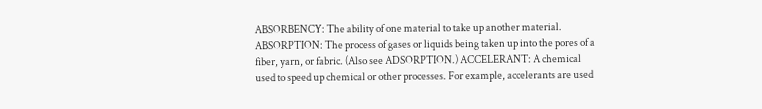ABSORBENCY: The ability of one material to take up another material. ABSORPTION: The process of gases or liquids being taken up into the pores of a fiber, yarn, or fabric. (Also see ADSORPTION.) ACCELERANT: A chemical used to speed up chemical or other processes. For example, accelerants are used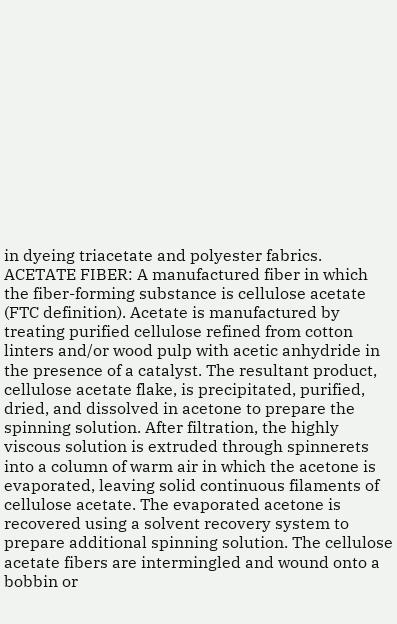in dyeing triacetate and polyester fabrics. ACETATE FIBER: A manufactured fiber in which the fiber-forming substance is cellulose acetate (FTC definition). Acetate is manufactured by treating purified cellulose refined from cotton linters and/or wood pulp with acetic anhydride in the presence of a catalyst. The resultant product, cellulose acetate flake, is precipitated, purified, dried, and dissolved in acetone to prepare the spinning solution. After filtration, the highly viscous solution is extruded through spinnerets into a column of warm air in which the acetone is evaporated, leaving solid continuous filaments of cellulose acetate. The evaporated acetone is recovered using a solvent recovery system to prepare additional spinning solution. The cellulose acetate fibers are intermingled and wound onto a bobbin or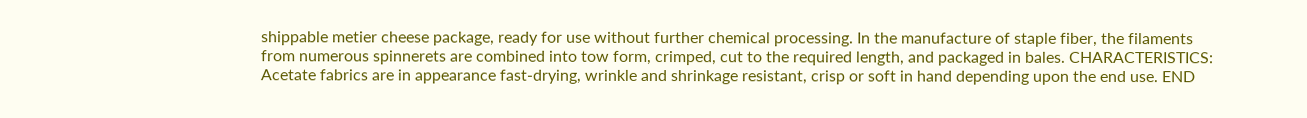shippable metier cheese package, ready for use without further chemical processing. In the manufacture of staple fiber, the filaments from numerous spinnerets are combined into tow form, crimped, cut to the required length, and packaged in bales. CHARACTERISTICS: Acetate fabrics are in appearance fast-drying, wrinkle and shrinkage resistant, crisp or soft in hand depending upon the end use. END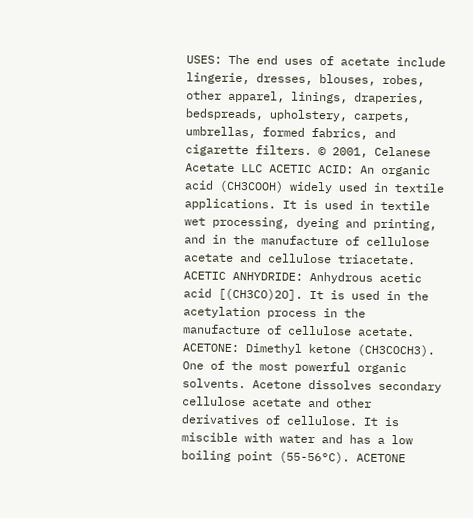USES: The end uses of acetate include lingerie, dresses, blouses, robes, other apparel, linings, draperies, bedspreads, upholstery, carpets, umbrellas, formed fabrics, and cigarette filters. © 2001, Celanese Acetate LLC ACETIC ACID: An organic acid (CH3COOH) widely used in textile applications. It is used in textile wet processing, dyeing and printing, and in the manufacture of cellulose acetate and cellulose triacetate. ACETIC ANHYDRIDE: Anhydrous acetic acid [(CH3CO)2O]. It is used in the acetylation process in the manufacture of cellulose acetate. ACETONE: Dimethyl ketone (CH3COCH3). One of the most powerful organic solvents. Acetone dissolves secondary cellulose acetate and other derivatives of cellulose. It is miscible with water and has a low boiling point (55-56°C). ACETONE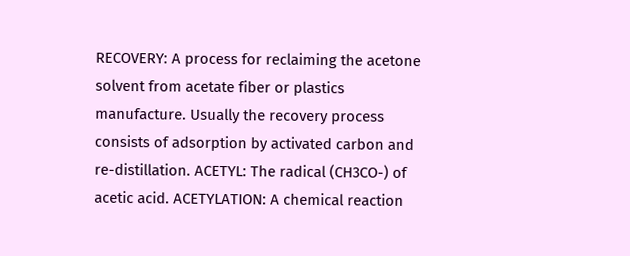RECOVERY: A process for reclaiming the acetone solvent from acetate fiber or plastics manufacture. Usually the recovery process consists of adsorption by activated carbon and re-distillation. ACETYL: The radical (CH3CO-) of acetic acid. ACETYLATION: A chemical reaction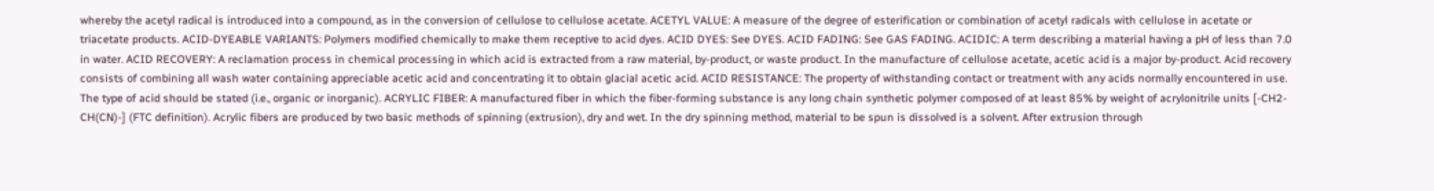whereby the acetyl radical is introduced into a compound, as in the conversion of cellulose to cellulose acetate. ACETYL VALUE: A measure of the degree of esterification or combination of acetyl radicals with cellulose in acetate or triacetate products. ACID-DYEABLE VARIANTS: Polymers modified chemically to make them receptive to acid dyes. ACID DYES: See DYES. ACID FADING: See GAS FADING. ACIDIC: A term describing a material having a pH of less than 7.0 in water. ACID RECOVERY: A reclamation process in chemical processing in which acid is extracted from a raw material, by-product, or waste product. In the manufacture of cellulose acetate, acetic acid is a major by-product. Acid recovery consists of combining all wash water containing appreciable acetic acid and concentrating it to obtain glacial acetic acid. ACID RESISTANCE: The property of withstanding contact or treatment with any acids normally encountered in use. The type of acid should be stated (i.e., organic or inorganic). ACRYLIC FIBER: A manufactured fiber in which the fiber-forming substance is any long chain synthetic polymer composed of at least 85% by weight of acrylonitrile units [-CH2-CH(CN)-] (FTC definition). Acrylic fibers are produced by two basic methods of spinning (extrusion), dry and wet. In the dry spinning method, material to be spun is dissolved is a solvent. After extrusion through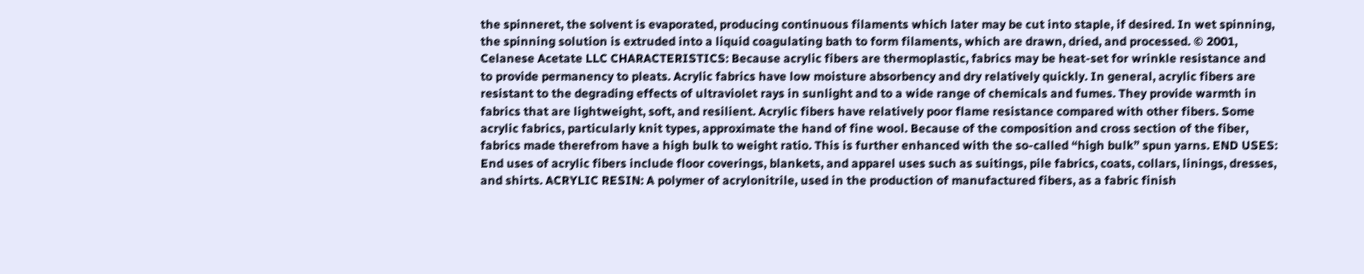the spinneret, the solvent is evaporated, producing continuous filaments which later may be cut into staple, if desired. In wet spinning, the spinning solution is extruded into a liquid coagulating bath to form filaments, which are drawn, dried, and processed. © 2001, Celanese Acetate LLC CHARACTERISTICS: Because acrylic fibers are thermoplastic, fabrics may be heat-set for wrinkle resistance and to provide permanency to pleats. Acrylic fabrics have low moisture absorbency and dry relatively quickly. In general, acrylic fibers are resistant to the degrading effects of ultraviolet rays in sunlight and to a wide range of chemicals and fumes. They provide warmth in fabrics that are lightweight, soft, and resilient. Acrylic fibers have relatively poor flame resistance compared with other fibers. Some acrylic fabrics, particularly knit types, approximate the hand of fine wool. Because of the composition and cross section of the fiber, fabrics made therefrom have a high bulk to weight ratio. This is further enhanced with the so-called “high bulk” spun yarns. END USES: End uses of acrylic fibers include floor coverings, blankets, and apparel uses such as suitings, pile fabrics, coats, collars, linings, dresses, and shirts. ACRYLIC RESIN: A polymer of acrylonitrile, used in the production of manufactured fibers, as a fabric finish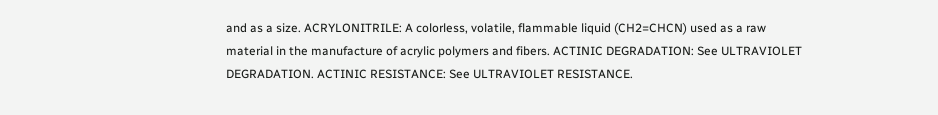and as a size. ACRYLONITRILE: A colorless, volatile, flammable liquid (CH2=CHCN) used as a raw material in the manufacture of acrylic polymers and fibers. ACTINIC DEGRADATION: See ULTRAVIOLET DEGRADATION. ACTINIC RESISTANCE: See ULTRAVIOLET RESISTANCE.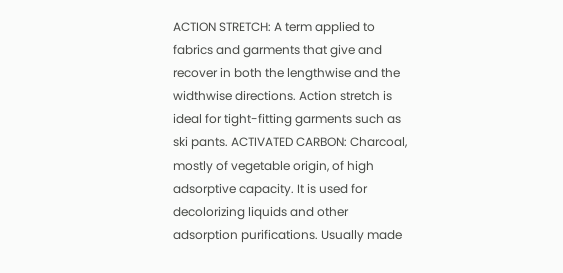ACTION STRETCH: A term applied to fabrics and garments that give and recover in both the lengthwise and the widthwise directions. Action stretch is ideal for tight-fitting garments such as ski pants. ACTIVATED CARBON: Charcoal, mostly of vegetable origin, of high adsorptive capacity. It is used for decolorizing liquids and other adsorption purifications. Usually made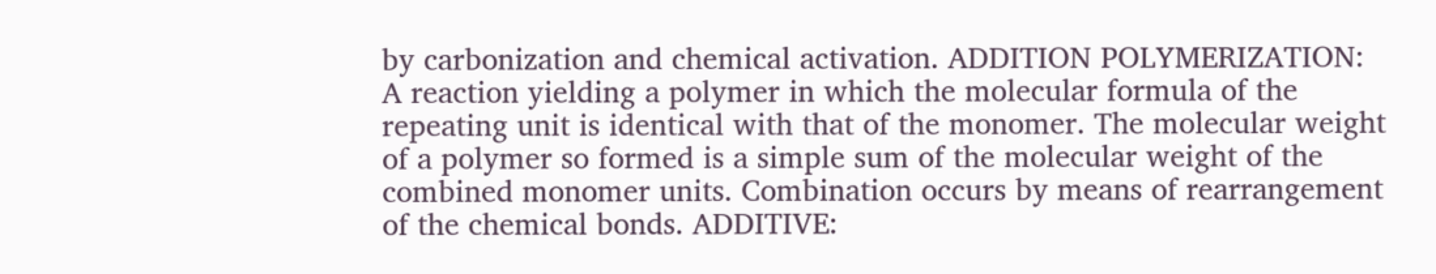by carbonization and chemical activation. ADDITION POLYMERIZATION: A reaction yielding a polymer in which the molecular formula of the repeating unit is identical with that of the monomer. The molecular weight of a polymer so formed is a simple sum of the molecular weight of the combined monomer units. Combination occurs by means of rearrangement of the chemical bonds. ADDITIVE: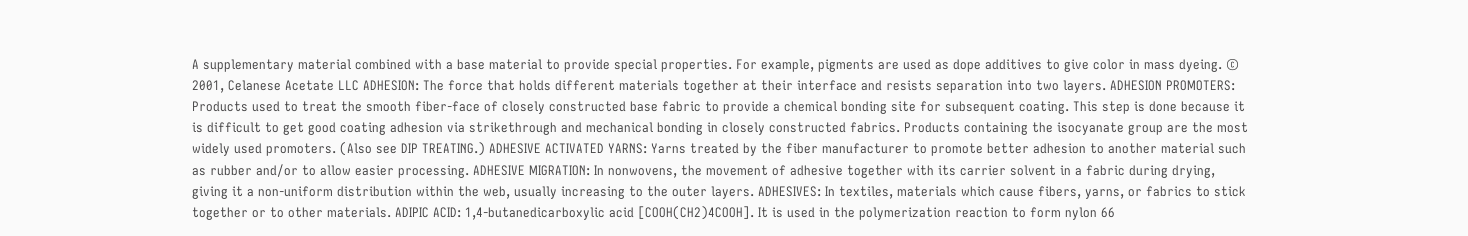A supplementary material combined with a base material to provide special properties. For example, pigments are used as dope additives to give color in mass dyeing. © 2001, Celanese Acetate LLC ADHESION: The force that holds different materials together at their interface and resists separation into two layers. ADHESION PROMOTERS: Products used to treat the smooth fiber-face of closely constructed base fabric to provide a chemical bonding site for subsequent coating. This step is done because it is difficult to get good coating adhesion via strikethrough and mechanical bonding in closely constructed fabrics. Products containing the isocyanate group are the most widely used promoters. (Also see DIP TREATING.) ADHESIVE ACTIVATED YARNS: Yarns treated by the fiber manufacturer to promote better adhesion to another material such as rubber and/or to allow easier processing. ADHESIVE MIGRATION: In nonwovens, the movement of adhesive together with its carrier solvent in a fabric during drying, giving it a non-uniform distribution within the web, usually increasing to the outer layers. ADHESIVES: In textiles, materials which cause fibers, yarns, or fabrics to stick together or to other materials. ADIPIC ACID: 1,4-butanedicarboxylic acid [COOH(CH2)4COOH]. It is used in the polymerization reaction to form nylon 66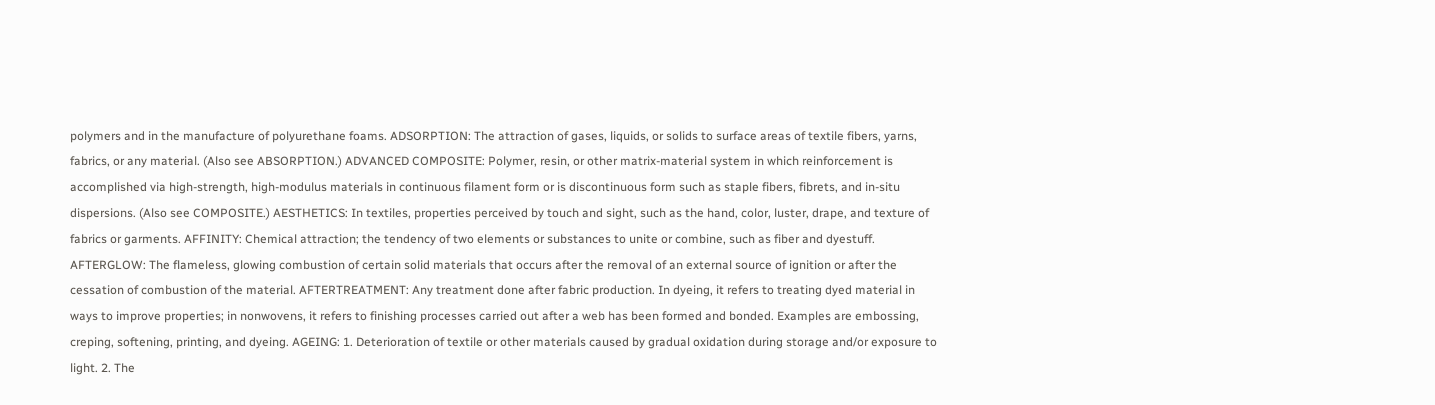polymers and in the manufacture of polyurethane foams. ADSORPTION: The attraction of gases, liquids, or solids to surface areas of textile fibers, yarns, fabrics, or any material. (Also see ABSORPTION.) ADVANCED COMPOSITE: Polymer, resin, or other matrix-material system in which reinforcement is accomplished via high-strength, high-modulus materials in continuous filament form or is discontinuous form such as staple fibers, fibrets, and in-situ dispersions. (Also see COMPOSITE.) AESTHETICS: In textiles, properties perceived by touch and sight, such as the hand, color, luster, drape, and texture of fabrics or garments. AFFINITY: Chemical attraction; the tendency of two elements or substances to unite or combine, such as fiber and dyestuff. AFTERGLOW: The flameless, glowing combustion of certain solid materials that occurs after the removal of an external source of ignition or after the cessation of combustion of the material. AFTERTREATMENT: Any treatment done after fabric production. In dyeing, it refers to treating dyed material in ways to improve properties; in nonwovens, it refers to finishing processes carried out after a web has been formed and bonded. Examples are embossing, creping, softening, printing, and dyeing. AGEING: 1. Deterioration of textile or other materials caused by gradual oxidation during storage and/or exposure to light. 2. The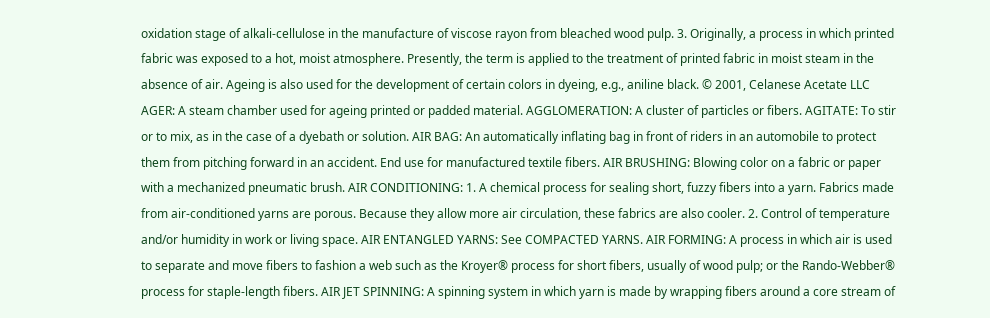oxidation stage of alkali-cellulose in the manufacture of viscose rayon from bleached wood pulp. 3. Originally, a process in which printed fabric was exposed to a hot, moist atmosphere. Presently, the term is applied to the treatment of printed fabric in moist steam in the absence of air. Ageing is also used for the development of certain colors in dyeing, e.g., aniline black. © 2001, Celanese Acetate LLC AGER: A steam chamber used for ageing printed or padded material. AGGLOMERATION: A cluster of particles or fibers. AGITATE: To stir or to mix, as in the case of a dyebath or solution. AIR BAG: An automatically inflating bag in front of riders in an automobile to protect them from pitching forward in an accident. End use for manufactured textile fibers. AIR BRUSHING: Blowing color on a fabric or paper with a mechanized pneumatic brush. AIR CONDITIONING: 1. A chemical process for sealing short, fuzzy fibers into a yarn. Fabrics made from air-conditioned yarns are porous. Because they allow more air circulation, these fabrics are also cooler. 2. Control of temperature and/or humidity in work or living space. AIR ENTANGLED YARNS: See COMPACTED YARNS. AIR FORMING: A process in which air is used to separate and move fibers to fashion a web such as the Kroyer® process for short fibers, usually of wood pulp; or the Rando-Webber® process for staple-length fibers. AIR JET SPINNING: A spinning system in which yarn is made by wrapping fibers around a core stream of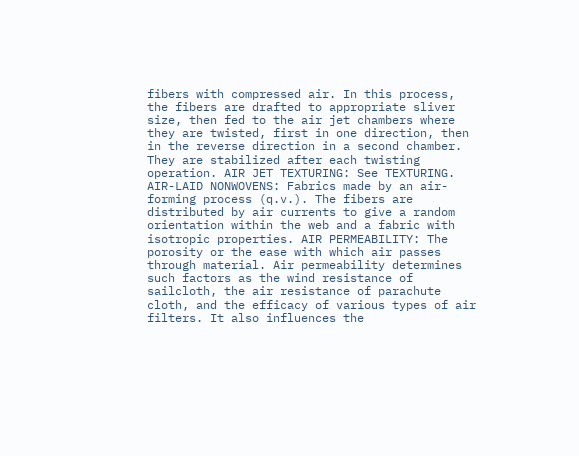fibers with compressed air. In this process, the fibers are drafted to appropriate sliver size, then fed to the air jet chambers where they are twisted, first in one direction, then in the reverse direction in a second chamber. They are stabilized after each twisting operation. AIR JET TEXTURING: See TEXTURING. AIR-LAID NONWOVENS: Fabrics made by an air-forming process (q.v.). The fibers are distributed by air currents to give a random orientation within the web and a fabric with isotropic properties. AIR PERMEABILITY: The porosity or the ease with which air passes through material. Air permeability determines such factors as the wind resistance of sailcloth, the air resistance of parachute cloth, and the efficacy of various types of air filters. It also influences the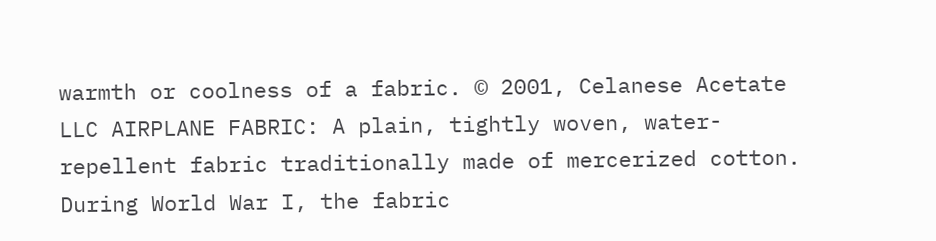warmth or coolness of a fabric. © 2001, Celanese Acetate LLC AIRPLANE FABRIC: A plain, tightly woven, water-repellent fabric traditionally made of mercerized cotton. During World War I, the fabric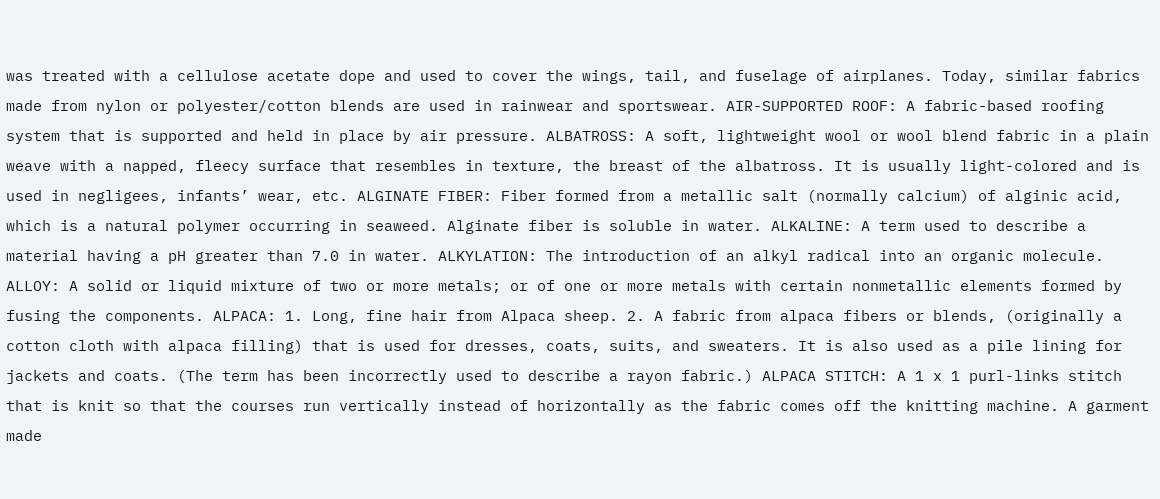was treated with a cellulose acetate dope and used to cover the wings, tail, and fuselage of airplanes. Today, similar fabrics made from nylon or polyester/cotton blends are used in rainwear and sportswear. AIR-SUPPORTED ROOF: A fabric-based roofing system that is supported and held in place by air pressure. ALBATROSS: A soft, lightweight wool or wool blend fabric in a plain weave with a napped, fleecy surface that resembles in texture, the breast of the albatross. It is usually light-colored and is used in negligees, infants’ wear, etc. ALGINATE FIBER: Fiber formed from a metallic salt (normally calcium) of alginic acid, which is a natural polymer occurring in seaweed. Alginate fiber is soluble in water. ALKALINE: A term used to describe a material having a pH greater than 7.0 in water. ALKYLATION: The introduction of an alkyl radical into an organic molecule. ALLOY: A solid or liquid mixture of two or more metals; or of one or more metals with certain nonmetallic elements formed by fusing the components. ALPACA: 1. Long, fine hair from Alpaca sheep. 2. A fabric from alpaca fibers or blends, (originally a cotton cloth with alpaca filling) that is used for dresses, coats, suits, and sweaters. It is also used as a pile lining for jackets and coats. (The term has been incorrectly used to describe a rayon fabric.) ALPACA STITCH: A 1 x 1 purl-links stitch that is knit so that the courses run vertically instead of horizontally as the fabric comes off the knitting machine. A garment made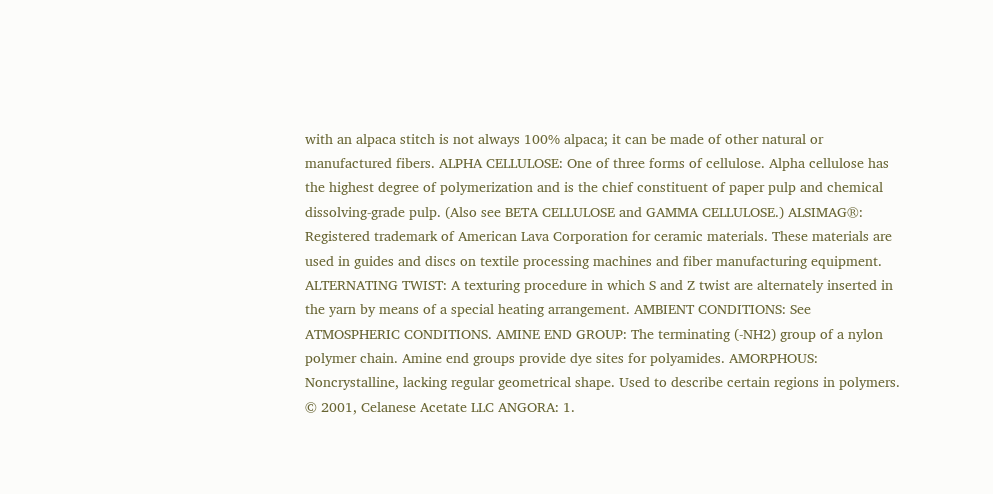with an alpaca stitch is not always 100% alpaca; it can be made of other natural or manufactured fibers. ALPHA CELLULOSE: One of three forms of cellulose. Alpha cellulose has the highest degree of polymerization and is the chief constituent of paper pulp and chemical dissolving-grade pulp. (Also see BETA CELLULOSE and GAMMA CELLULOSE.) ALSIMAG®: Registered trademark of American Lava Corporation for ceramic materials. These materials are used in guides and discs on textile processing machines and fiber manufacturing equipment. ALTERNATING TWIST: A texturing procedure in which S and Z twist are alternately inserted in the yarn by means of a special heating arrangement. AMBIENT CONDITIONS: See ATMOSPHERIC CONDITIONS. AMINE END GROUP: The terminating (-NH2) group of a nylon polymer chain. Amine end groups provide dye sites for polyamides. AMORPHOUS: Noncrystalline, lacking regular geometrical shape. Used to describe certain regions in polymers. © 2001, Celanese Acetate LLC ANGORA: 1.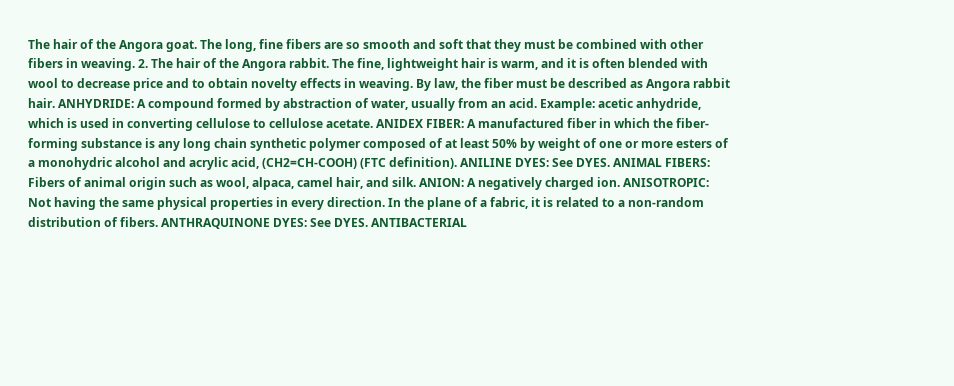The hair of the Angora goat. The long, fine fibers are so smooth and soft that they must be combined with other fibers in weaving. 2. The hair of the Angora rabbit. The fine, lightweight hair is warm, and it is often blended with wool to decrease price and to obtain novelty effects in weaving. By law, the fiber must be described as Angora rabbit hair. ANHYDRIDE: A compound formed by abstraction of water, usually from an acid. Example: acetic anhydride, which is used in converting cellulose to cellulose acetate. ANIDEX FIBER: A manufactured fiber in which the fiber-forming substance is any long chain synthetic polymer composed of at least 50% by weight of one or more esters of a monohydric alcohol and acrylic acid, (CH2=CH-COOH) (FTC definition). ANILINE DYES: See DYES. ANIMAL FIBERS: Fibers of animal origin such as wool, alpaca, camel hair, and silk. ANION: A negatively charged ion. ANISOTROPIC: Not having the same physical properties in every direction. In the plane of a fabric, it is related to a non-random distribution of fibers. ANTHRAQUINONE DYES: See DYES. ANTIBACTERIAL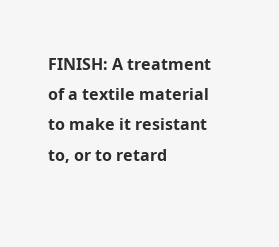FINISH: A treatment of a textile material to make it resistant to, or to retard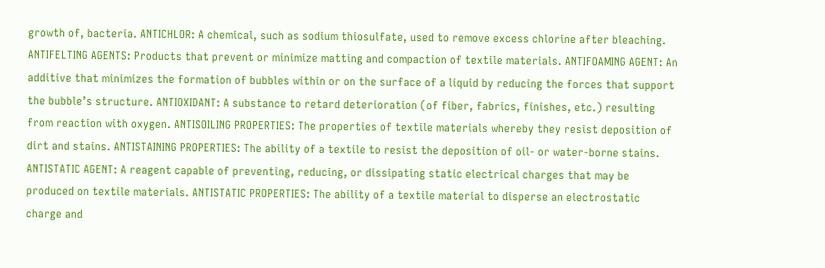growth of, bacteria. ANTICHLOR: A chemical, such as sodium thiosulfate, used to remove excess chlorine after bleaching. ANTIFELTING AGENTS: Products that prevent or minimize matting and compaction of textile materials. ANTIFOAMING AGENT: An additive that minimizes the formation of bubbles within or on the surface of a liquid by reducing the forces that support the bubble’s structure. ANTIOXIDANT: A substance to retard deterioration (of fiber, fabrics, finishes, etc.) resulting from reaction with oxygen. ANTISOILING PROPERTIES: The properties of textile materials whereby they resist deposition of dirt and stains. ANTISTAINING PROPERTIES: The ability of a textile to resist the deposition of oil- or water-borne stains. ANTISTATIC AGENT: A reagent capable of preventing, reducing, or dissipating static electrical charges that may be produced on textile materials. ANTISTATIC PROPERTIES: The ability of a textile material to disperse an electrostatic charge and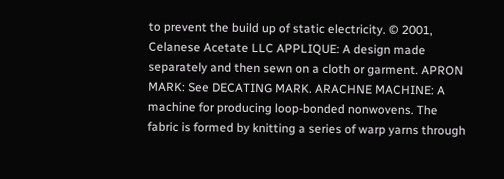to prevent the build up of static electricity. © 2001, Celanese Acetate LLC APPLIQUE: A design made separately and then sewn on a cloth or garment. APRON MARK: See DECATING MARK. ARACHNE MACHINE: A machine for producing loop-bonded nonwovens. The fabric is formed by knitting a series of warp yarns through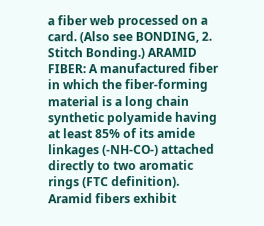a fiber web processed on a card. (Also see BONDING, 2. Stitch Bonding.) ARAMID FIBER: A manufactured fiber in which the fiber-forming material is a long chain synthetic polyamide having at least 85% of its amide linkages (-NH-CO-) attached directly to two aromatic rings (FTC definition). Aramid fibers exhibit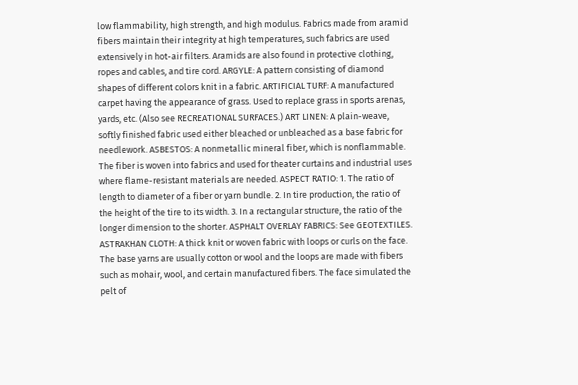low flammability, high strength, and high modulus. Fabrics made from aramid fibers maintain their integrity at high temperatures, such fabrics are used extensively in hot-air filters. Aramids are also found in protective clothing, ropes and cables, and tire cord. ARGYLE: A pattern consisting of diamond shapes of different colors knit in a fabric. ARTIFICIAL TURF: A manufactured carpet having the appearance of grass. Used to replace grass in sports arenas, yards, etc. (Also see RECREATIONAL SURFACES.) ART LINEN: A plain-weave, softly finished fabric used either bleached or unbleached as a base fabric for needlework. ASBESTOS: A nonmetallic mineral fiber, which is nonflammable. The fiber is woven into fabrics and used for theater curtains and industrial uses where flame-resistant materials are needed. ASPECT RATIO: 1. The ratio of length to diameter of a fiber or yarn bundle. 2. In tire production, the ratio of the height of the tire to its width. 3. In a rectangular structure, the ratio of the longer dimension to the shorter. ASPHALT OVERLAY FABRICS: See GEOTEXTILES. ASTRAKHAN CLOTH: A thick knit or woven fabric with loops or curls on the face. The base yarns are usually cotton or wool and the loops are made with fibers such as mohair, wool, and certain manufactured fibers. The face simulated the pelt of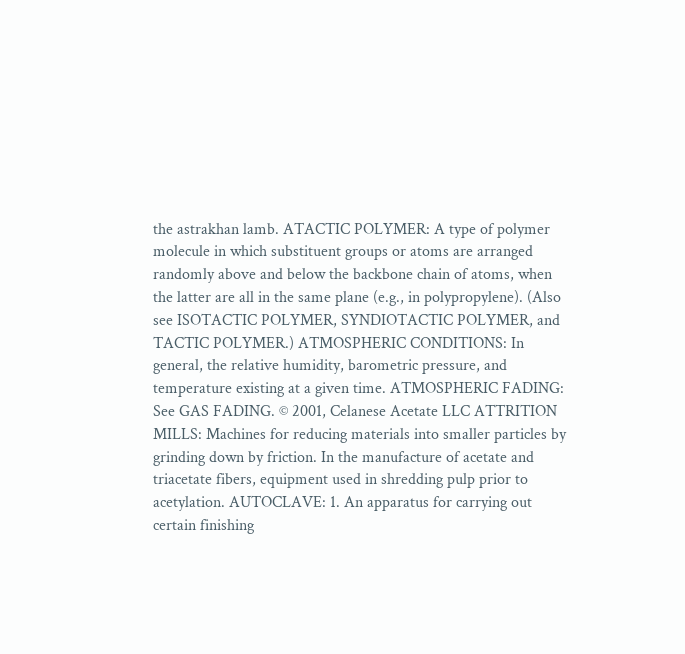the astrakhan lamb. ATACTIC POLYMER: A type of polymer molecule in which substituent groups or atoms are arranged randomly above and below the backbone chain of atoms, when the latter are all in the same plane (e.g., in polypropylene). (Also see ISOTACTIC POLYMER, SYNDIOTACTIC POLYMER, and TACTIC POLYMER.) ATMOSPHERIC CONDITIONS: In general, the relative humidity, barometric pressure, and temperature existing at a given time. ATMOSPHERIC FADING: See GAS FADING. © 2001, Celanese Acetate LLC ATTRITION MILLS: Machines for reducing materials into smaller particles by grinding down by friction. In the manufacture of acetate and triacetate fibers, equipment used in shredding pulp prior to acetylation. AUTOCLAVE: 1. An apparatus for carrying out certain finishing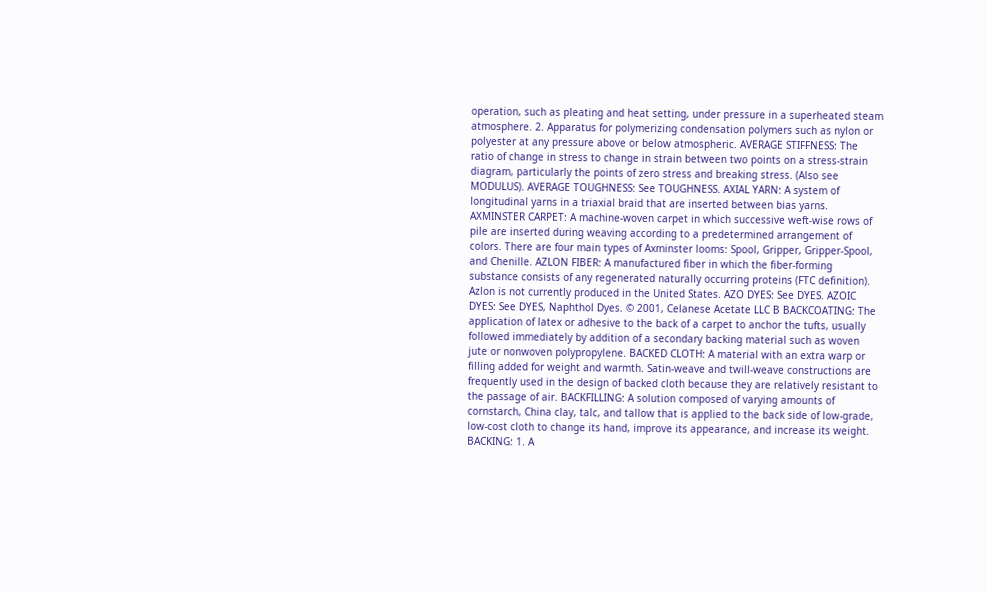operation, such as pleating and heat setting, under pressure in a superheated steam atmosphere. 2. Apparatus for polymerizing condensation polymers such as nylon or polyester at any pressure above or below atmospheric. AVERAGE STIFFNESS: The ratio of change in stress to change in strain between two points on a stress-strain diagram, particularly the points of zero stress and breaking stress. (Also see MODULUS). AVERAGE TOUGHNESS: See TOUGHNESS. AXIAL YARN: A system of longitudinal yarns in a triaxial braid that are inserted between bias yarns. AXMINSTER CARPET: A machine-woven carpet in which successive weft-wise rows of pile are inserted during weaving according to a predetermined arrangement of colors. There are four main types of Axminster looms: Spool, Gripper, Gripper-Spool, and Chenille. AZLON FIBER: A manufactured fiber in which the fiber-forming substance consists of any regenerated naturally occurring proteins (FTC definition). Azlon is not currently produced in the United States. AZO DYES: See DYES. AZOIC DYES: See DYES, Naphthol Dyes. © 2001, Celanese Acetate LLC B BACKCOATING: The application of latex or adhesive to the back of a carpet to anchor the tufts, usually followed immediately by addition of a secondary backing material such as woven jute or nonwoven polypropylene. BACKED CLOTH: A material with an extra warp or filling added for weight and warmth. Satin-weave and twill-weave constructions are frequently used in the design of backed cloth because they are relatively resistant to the passage of air. BACKFILLING: A solution composed of varying amounts of cornstarch, China clay, talc, and tallow that is applied to the back side of low-grade, low-cost cloth to change its hand, improve its appearance, and increase its weight. BACKING: 1. A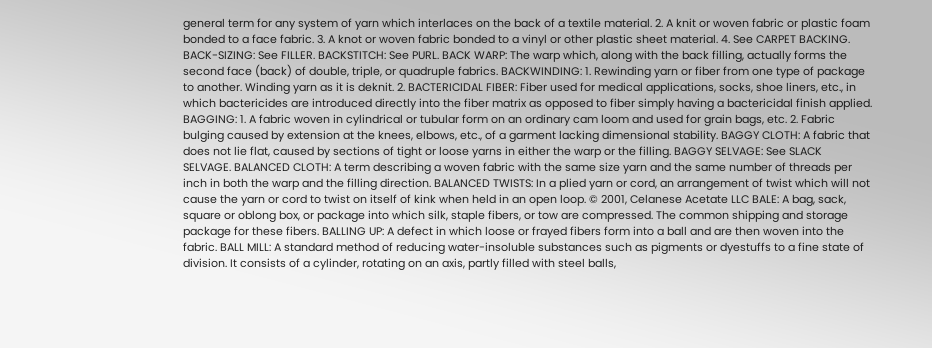general term for any system of yarn which interlaces on the back of a textile material. 2. A knit or woven fabric or plastic foam bonded to a face fabric. 3. A knot or woven fabric bonded to a vinyl or other plastic sheet material. 4. See CARPET BACKING. BACK-SIZING: See FILLER. BACKSTITCH: See PURL. BACK WARP: The warp which, along with the back filling, actually forms the second face (back) of double, triple, or quadruple fabrics. BACKWINDING: 1. Rewinding yarn or fiber from one type of package to another. Winding yarn as it is deknit. 2. BACTERICIDAL FIBER: Fiber used for medical applications, socks, shoe liners, etc., in which bactericides are introduced directly into the fiber matrix as opposed to fiber simply having a bactericidal finish applied. BAGGING: 1. A fabric woven in cylindrical or tubular form on an ordinary cam loom and used for grain bags, etc. 2. Fabric bulging caused by extension at the knees, elbows, etc., of a garment lacking dimensional stability. BAGGY CLOTH: A fabric that does not lie flat, caused by sections of tight or loose yarns in either the warp or the filling. BAGGY SELVAGE: See SLACK SELVAGE. BALANCED CLOTH: A term describing a woven fabric with the same size yarn and the same number of threads per inch in both the warp and the filling direction. BALANCED TWISTS: In a plied yarn or cord, an arrangement of twist which will not cause the yarn or cord to twist on itself of kink when held in an open loop. © 2001, Celanese Acetate LLC BALE: A bag, sack, square or oblong box, or package into which silk, staple fibers, or tow are compressed. The common shipping and storage package for these fibers. BALLING UP: A defect in which loose or frayed fibers form into a ball and are then woven into the fabric. BALL MILL: A standard method of reducing water-insoluble substances such as pigments or dyestuffs to a fine state of division. It consists of a cylinder, rotating on an axis, partly filled with steel balls,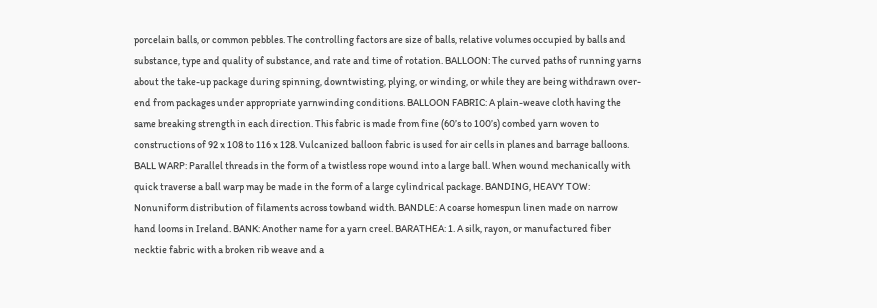porcelain balls, or common pebbles. The controlling factors are size of balls, relative volumes occupied by balls and substance, type and quality of substance, and rate and time of rotation. BALLOON: The curved paths of running yarns about the take-up package during spinning, downtwisting, plying, or winding, or while they are being withdrawn over-end from packages under appropriate yarnwinding conditions. BALLOON FABRIC: A plain-weave cloth having the same breaking strength in each direction. This fabric is made from fine (60’s to 100’s) combed yarn woven to constructions of 92 x 108 to 116 x 128. Vulcanized balloon fabric is used for air cells in planes and barrage balloons. BALL WARP: Parallel threads in the form of a twistless rope wound into a large ball. When wound mechanically with quick traverse a ball warp may be made in the form of a large cylindrical package. BANDING, HEAVY TOW: Nonuniform distribution of filaments across towband width. BANDLE: A coarse homespun linen made on narrow hand looms in Ireland. BANK: Another name for a yarn creel. BARATHEA: 1. A silk, rayon, or manufactured fiber necktie fabric with a broken rib weave and a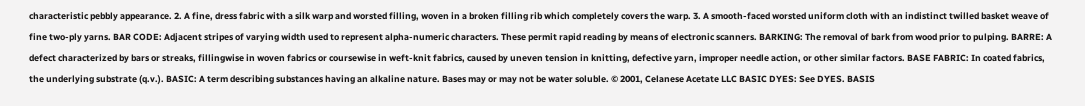characteristic pebbly appearance. 2. A fine, dress fabric with a silk warp and worsted filling, woven in a broken filling rib which completely covers the warp. 3. A smooth-faced worsted uniform cloth with an indistinct twilled basket weave of fine two-ply yarns. BAR CODE: Adjacent stripes of varying width used to represent alpha-numeric characters. These permit rapid reading by means of electronic scanners. BARKING: The removal of bark from wood prior to pulping. BARRE: A defect characterized by bars or streaks, fillingwise in woven fabrics or coursewise in weft-knit fabrics, caused by uneven tension in knitting, defective yarn, improper needle action, or other similar factors. BASE FABRIC: In coated fabrics, the underlying substrate (q.v.). BASIC: A term describing substances having an alkaline nature. Bases may or may not be water soluble. © 2001, Celanese Acetate LLC BASIC DYES: See DYES. BASIS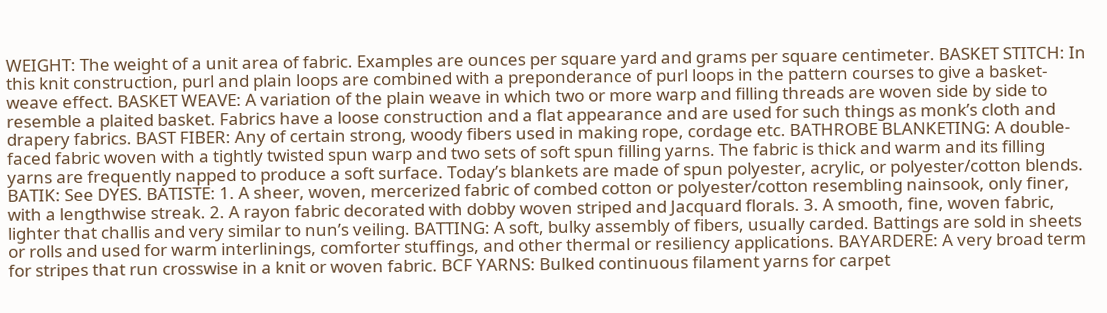WEIGHT: The weight of a unit area of fabric. Examples are ounces per square yard and grams per square centimeter. BASKET STITCH: In this knit construction, purl and plain loops are combined with a preponderance of purl loops in the pattern courses to give a basket-weave effect. BASKET WEAVE: A variation of the plain weave in which two or more warp and filling threads are woven side by side to resemble a plaited basket. Fabrics have a loose construction and a flat appearance and are used for such things as monk’s cloth and drapery fabrics. BAST FIBER: Any of certain strong, woody fibers used in making rope, cordage etc. BATHROBE BLANKETING: A double-faced fabric woven with a tightly twisted spun warp and two sets of soft spun filling yarns. The fabric is thick and warm and its filling yarns are frequently napped to produce a soft surface. Today’s blankets are made of spun polyester, acrylic, or polyester/cotton blends. BATIK: See DYES. BATISTE: 1. A sheer, woven, mercerized fabric of combed cotton or polyester/cotton resembling nainsook, only finer, with a lengthwise streak. 2. A rayon fabric decorated with dobby woven striped and Jacquard florals. 3. A smooth, fine, woven fabric, lighter that challis and very similar to nun’s veiling. BATTING: A soft, bulky assembly of fibers, usually carded. Battings are sold in sheets or rolls and used for warm interlinings, comforter stuffings, and other thermal or resiliency applications. BAYARDERE: A very broad term for stripes that run crosswise in a knit or woven fabric. BCF YARNS: Bulked continuous filament yarns for carpet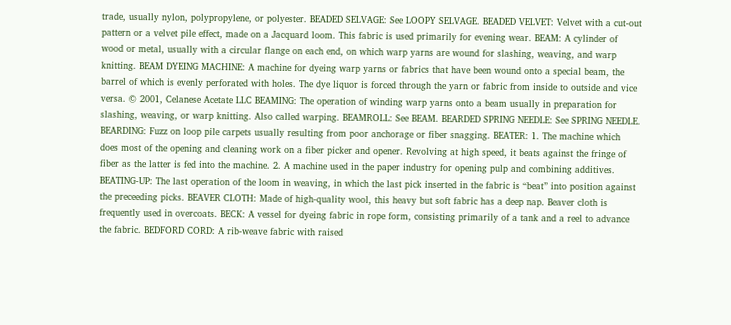trade, usually nylon, polypropylene, or polyester. BEADED SELVAGE: See LOOPY SELVAGE. BEADED VELVET: Velvet with a cut-out pattern or a velvet pile effect, made on a Jacquard loom. This fabric is used primarily for evening wear. BEAM: A cylinder of wood or metal, usually with a circular flange on each end, on which warp yarns are wound for slashing, weaving, and warp knitting. BEAM DYEING MACHINE: A machine for dyeing warp yarns or fabrics that have been wound onto a special beam, the barrel of which is evenly perforated with holes. The dye liquor is forced through the yarn or fabric from inside to outside and vice versa. © 2001, Celanese Acetate LLC BEAMING: The operation of winding warp yarns onto a beam usually in preparation for slashing, weaving, or warp knitting. Also called warping. BEAMROLL: See BEAM. BEARDED SPRING NEEDLE: See SPRING NEEDLE. BEARDING: Fuzz on loop pile carpets usually resulting from poor anchorage or fiber snagging. BEATER: 1. The machine which does most of the opening and cleaning work on a fiber picker and opener. Revolving at high speed, it beats against the fringe of fiber as the latter is fed into the machine. 2. A machine used in the paper industry for opening pulp and combining additives. BEATING-UP: The last operation of the loom in weaving, in which the last pick inserted in the fabric is “beat” into position against the preceeding picks. BEAVER CLOTH: Made of high-quality wool, this heavy but soft fabric has a deep nap. Beaver cloth is frequently used in overcoats. BECK: A vessel for dyeing fabric in rope form, consisting primarily of a tank and a reel to advance the fabric. BEDFORD CORD: A rib-weave fabric with raised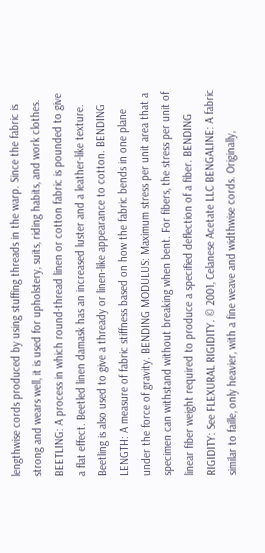lengthwise cords produced by using stuffing threads in the warp. Since the fabric is strong and wears well, it is used for upholstery, suits, riding habits, and work clothes. BEETLING: A process in which round-thread linen or cotton fabric is pounded to give a flat effect. Beetled linen damask has an increased luster and a leather-like texture. Beetling is also used to give a thready or linen-like appearance to cotton. BENDING LENGTH: A measure of fabric stiffness based on how the fabric bends in one plane under the force of gravity. BENDING MODULUS: Maximum stress per unit area that a specimen can withstand without breaking when bent. For fibers, the stress per unit of linear fiber weight required to produce a specified deflection of a fiber. BENDING RIGIDITY: See FLEXURAL RIGIDITY. © 2001, Celanese Acetate LLC BENGALINE: A fabric similar to faille, only heavier, with a fine weave and widthwise cords. Originally,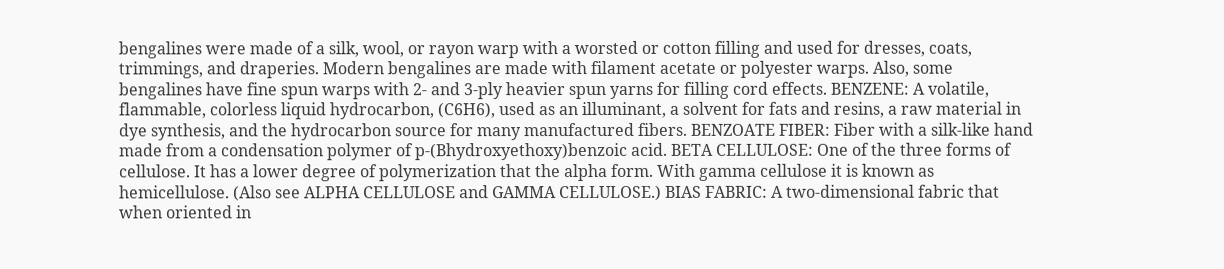bengalines were made of a silk, wool, or rayon warp with a worsted or cotton filling and used for dresses, coats, trimmings, and draperies. Modern bengalines are made with filament acetate or polyester warps. Also, some bengalines have fine spun warps with 2- and 3-ply heavier spun yarns for filling cord effects. BENZENE: A volatile, flammable, colorless liquid hydrocarbon, (C6H6), used as an illuminant, a solvent for fats and resins, a raw material in dye synthesis, and the hydrocarbon source for many manufactured fibers. BENZOATE FIBER: Fiber with a silk-like hand made from a condensation polymer of p-(Bhydroxyethoxy)benzoic acid. BETA CELLULOSE: One of the three forms of cellulose. It has a lower degree of polymerization that the alpha form. With gamma cellulose it is known as hemicellulose. (Also see ALPHA CELLULOSE and GAMMA CELLULOSE.) BIAS FABRIC: A two-dimensional fabric that when oriented in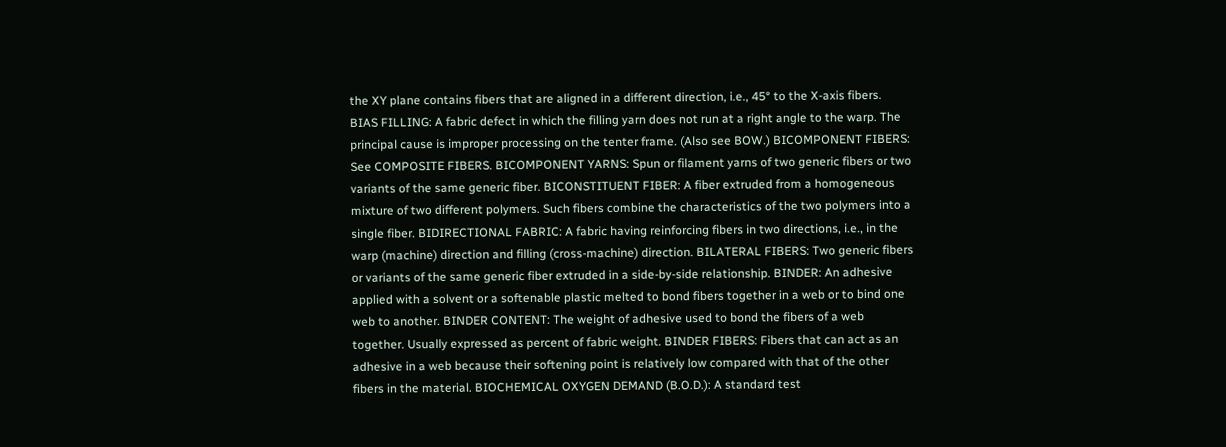the XY plane contains fibers that are aligned in a different direction, i.e., 45° to the X-axis fibers. BIAS FILLING: A fabric defect in which the filling yarn does not run at a right angle to the warp. The principal cause is improper processing on the tenter frame. (Also see BOW.) BICOMPONENT FIBERS: See COMPOSITE FIBERS. BICOMPONENT YARNS: Spun or filament yarns of two generic fibers or two variants of the same generic fiber. BICONSTITUENT FIBER: A fiber extruded from a homogeneous mixture of two different polymers. Such fibers combine the characteristics of the two polymers into a single fiber. BIDIRECTIONAL FABRIC: A fabric having reinforcing fibers in two directions, i.e., in the warp (machine) direction and filling (cross-machine) direction. BILATERAL FIBERS: Two generic fibers or variants of the same generic fiber extruded in a side-by-side relationship. BINDER: An adhesive applied with a solvent or a softenable plastic melted to bond fibers together in a web or to bind one web to another. BINDER CONTENT: The weight of adhesive used to bond the fibers of a web together. Usually expressed as percent of fabric weight. BINDER FIBERS: Fibers that can act as an adhesive in a web because their softening point is relatively low compared with that of the other fibers in the material. BIOCHEMICAL OXYGEN DEMAND (B.O.D.): A standard test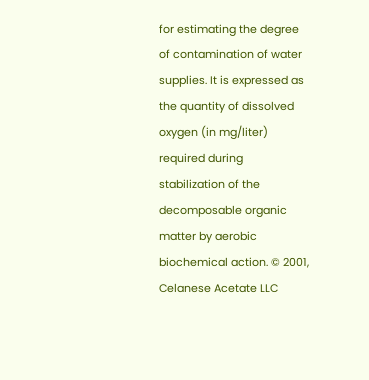for estimating the degree of contamination of water supplies. It is expressed as the quantity of dissolved oxygen (in mg/liter) required during stabilization of the decomposable organic matter by aerobic biochemical action. © 2001, Celanese Acetate LLC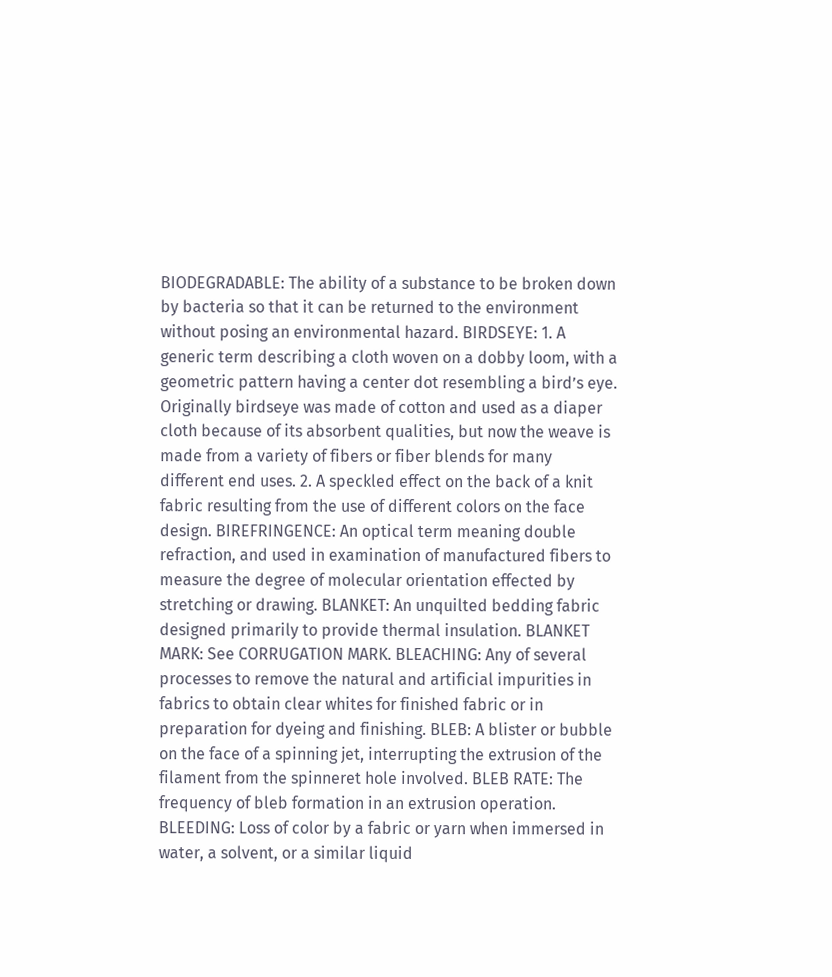BIODEGRADABLE: The ability of a substance to be broken down by bacteria so that it can be returned to the environment without posing an environmental hazard. BIRDSEYE: 1. A generic term describing a cloth woven on a dobby loom, with a geometric pattern having a center dot resembling a bird’s eye. Originally birdseye was made of cotton and used as a diaper cloth because of its absorbent qualities, but now the weave is made from a variety of fibers or fiber blends for many different end uses. 2. A speckled effect on the back of a knit fabric resulting from the use of different colors on the face design. BIREFRINGENCE: An optical term meaning double refraction, and used in examination of manufactured fibers to measure the degree of molecular orientation effected by stretching or drawing. BLANKET: An unquilted bedding fabric designed primarily to provide thermal insulation. BLANKET MARK: See CORRUGATION MARK. BLEACHING: Any of several processes to remove the natural and artificial impurities in fabrics to obtain clear whites for finished fabric or in preparation for dyeing and finishing. BLEB: A blister or bubble on the face of a spinning jet, interrupting the extrusion of the filament from the spinneret hole involved. BLEB RATE: The frequency of bleb formation in an extrusion operation. BLEEDING: Loss of color by a fabric or yarn when immersed in water, a solvent, or a similar liquid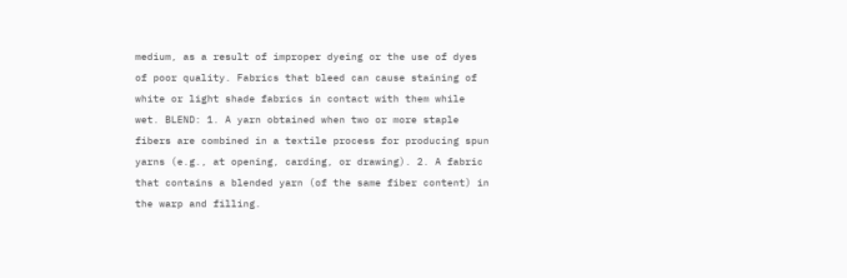medium, as a result of improper dyeing or the use of dyes of poor quality. Fabrics that bleed can cause staining of white or light shade fabrics in contact with them while wet. BLEND: 1. A yarn obtained when two or more staple fibers are combined in a textile process for producing spun yarns (e.g., at opening, carding, or drawing). 2. A fabric that contains a blended yarn (of the same fiber content) in the warp and filling.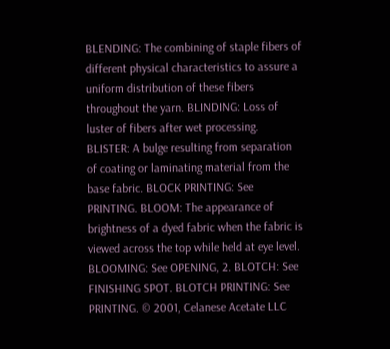BLENDING: The combining of staple fibers of different physical characteristics to assure a uniform distribution of these fibers throughout the yarn. BLINDING: Loss of luster of fibers after wet processing. BLISTER: A bulge resulting from separation of coating or laminating material from the base fabric. BLOCK PRINTING: See PRINTING. BLOOM: The appearance of brightness of a dyed fabric when the fabric is viewed across the top while held at eye level. BLOOMING: See OPENING, 2. BLOTCH: See FINISHING SPOT. BLOTCH PRINTING: See PRINTING. © 2001, Celanese Acetate LLC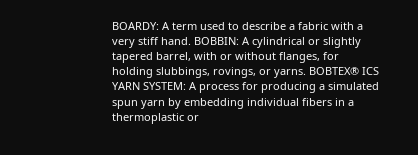BOARDY: A term used to describe a fabric with a very stiff hand. BOBBIN: A cylindrical or slightly tapered barrel, with or without flanges, for holding slubbings, rovings, or yarns. BOBTEX® ICS YARN SYSTEM: A process for producing a simulated spun yarn by embedding individual fibers in a thermoplastic or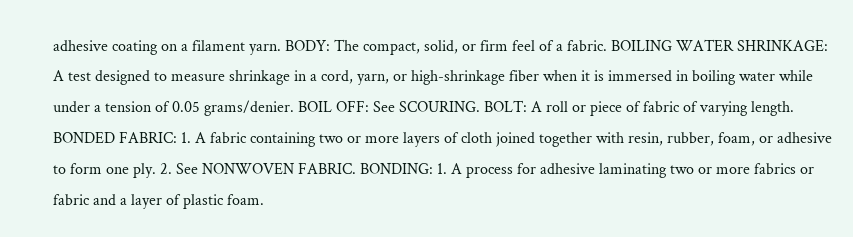adhesive coating on a filament yarn. BODY: The compact, solid, or firm feel of a fabric. BOILING WATER SHRINKAGE: A test designed to measure shrinkage in a cord, yarn, or high-shrinkage fiber when it is immersed in boiling water while under a tension of 0.05 grams/denier. BOIL OFF: See SCOURING. BOLT: A roll or piece of fabric of varying length. BONDED FABRIC: 1. A fabric containing two or more layers of cloth joined together with resin, rubber, foam, or adhesive to form one ply. 2. See NONWOVEN FABRIC. BONDING: 1. A process for adhesive laminating two or more fabrics or fabric and a layer of plastic foam.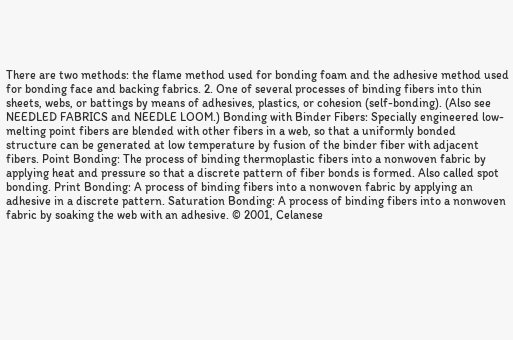There are two methods: the flame method used for bonding foam and the adhesive method used for bonding face and backing fabrics. 2. One of several processes of binding fibers into thin sheets, webs, or battings by means of adhesives, plastics, or cohesion (self-bonding). (Also see NEEDLED FABRICS and NEEDLE LOOM.) Bonding with Binder Fibers: Specially engineered low-melting point fibers are blended with other fibers in a web, so that a uniformly bonded structure can be generated at low temperature by fusion of the binder fiber with adjacent fibers. Point Bonding: The process of binding thermoplastic fibers into a nonwoven fabric by applying heat and pressure so that a discrete pattern of fiber bonds is formed. Also called spot bonding. Print Bonding: A process of binding fibers into a nonwoven fabric by applying an adhesive in a discrete pattern. Saturation Bonding: A process of binding fibers into a nonwoven fabric by soaking the web with an adhesive. © 2001, Celanese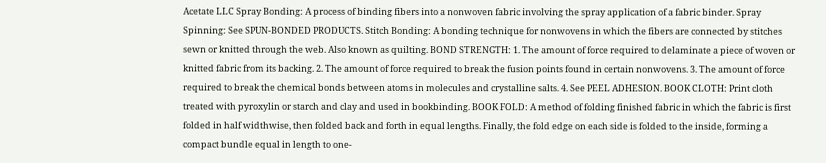Acetate LLC Spray Bonding: A process of binding fibers into a nonwoven fabric involving the spray application of a fabric binder. Spray Spinning: See SPUN-BONDED PRODUCTS. Stitch Bonding: A bonding technique for nonwovens in which the fibers are connected by stitches sewn or knitted through the web. Also known as quilting. BOND STRENGTH: 1. The amount of force required to delaminate a piece of woven or knitted fabric from its backing. 2. The amount of force required to break the fusion points found in certain nonwovens. 3. The amount of force required to break the chemical bonds between atoms in molecules and crystalline salts. 4. See PEEL ADHESION. BOOK CLOTH: Print cloth treated with pyroxylin or starch and clay and used in bookbinding. BOOK FOLD: A method of folding finished fabric in which the fabric is first folded in half widthwise, then folded back and forth in equal lengths. Finally, the fold edge on each side is folded to the inside, forming a compact bundle equal in length to one-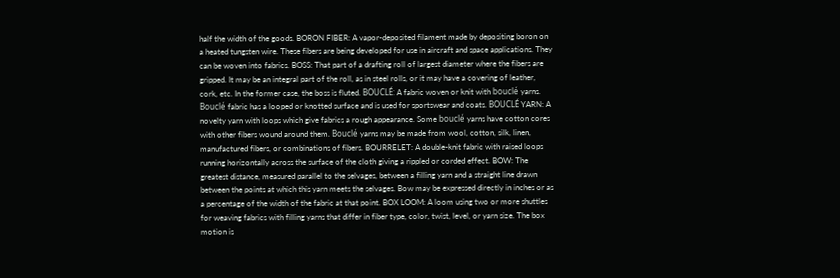half the width of the goods. BORON FIBER: A vapor-deposited filament made by depositing boron on a heated tungsten wire. These fibers are being developed for use in aircraft and space applications. They can be woven into fabrics. BOSS: That part of a drafting roll of largest diameter where the fibers are gripped. It may be an integral part of the roll, as in steel rolls, or it may have a covering of leather, cork, etc. In the former case, the boss is fluted. BOUCLÉ: A fabric woven or knit with bouclé yarns. Bouclé fabric has a looped or knotted surface and is used for sportswear and coats. BOUCLÉ YARN: A novelty yarn with loops which give fabrics a rough appearance. Some bouclé yarns have cotton cores with other fibers wound around them. Bouclé yarns may be made from wool, cotton, silk, linen, manufactured fibers, or combinations of fibers. BOURRELET: A double-knit fabric with raised loops running horizontally across the surface of the cloth giving a rippled or corded effect. BOW: The greatest distance, measured parallel to the selvages, between a filling yarn and a straight line drawn between the points at which this yarn meets the selvages. Bow may be expressed directly in inches or as a percentage of the width of the fabric at that point. BOX LOOM: A loom using two or more shuttles for weaving fabrics with filling yarns that differ in fiber type, color, twist, level, or yarn size. The box motion is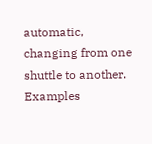automatic, changing from one shuttle to another. Examples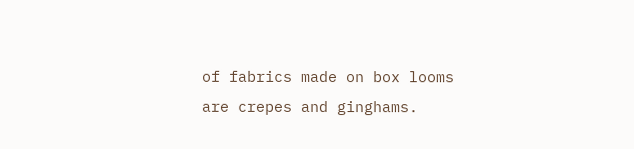of fabrics made on box looms are crepes and ginghams.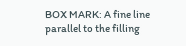BOX MARK: A fine line parallel to the filling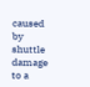caused by shuttle damage to a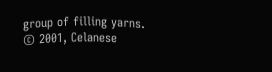group of filling yarns. © 2001, Celanese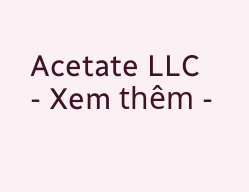Acetate LLC
- Xem thêm -